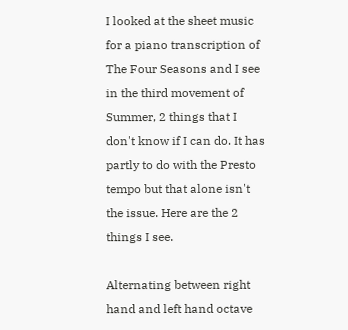I looked at the sheet music for a piano transcription of The Four Seasons and I see in the third movement of Summer, 2 things that I don't know if I can do. It has partly to do with the Presto tempo but that alone isn't the issue. Here are the 2 things I see.

Alternating between right hand and left hand octave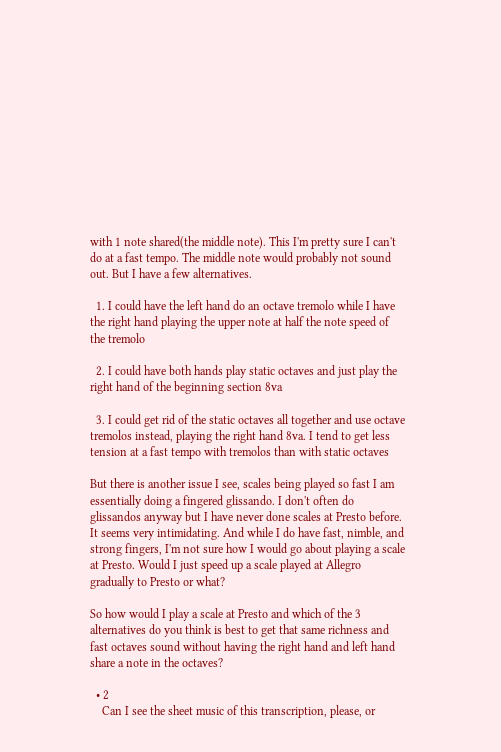with 1 note shared(the middle note). This I'm pretty sure I can't do at a fast tempo. The middle note would probably not sound out. But I have a few alternatives.

  1. I could have the left hand do an octave tremolo while I have the right hand playing the upper note at half the note speed of the tremolo

  2. I could have both hands play static octaves and just play the right hand of the beginning section 8va

  3. I could get rid of the static octaves all together and use octave tremolos instead, playing the right hand 8va. I tend to get less tension at a fast tempo with tremolos than with static octaves

But there is another issue I see, scales being played so fast I am essentially doing a fingered glissando. I don't often do glissandos anyway but I have never done scales at Presto before. It seems very intimidating. And while I do have fast, nimble, and strong fingers, I'm not sure how I would go about playing a scale at Presto. Would I just speed up a scale played at Allegro gradually to Presto or what?

So how would I play a scale at Presto and which of the 3 alternatives do you think is best to get that same richness and fast octaves sound without having the right hand and left hand share a note in the octaves?

  • 2
    Can I see the sheet music of this transcription, please, or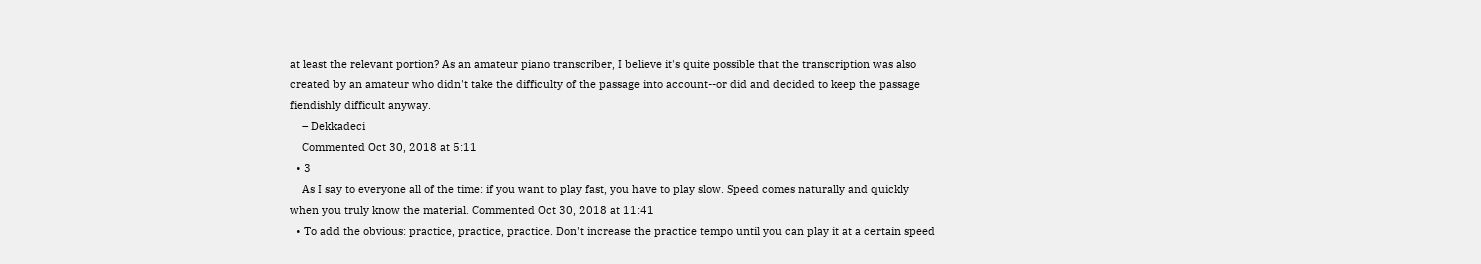at least the relevant portion? As an amateur piano transcriber, I believe it's quite possible that the transcription was also created by an amateur who didn't take the difficulty of the passage into account--or did and decided to keep the passage fiendishly difficult anyway.
    – Dekkadeci
    Commented Oct 30, 2018 at 5:11
  • 3
    As I say to everyone all of the time: if you want to play fast, you have to play slow. Speed comes naturally and quickly when you truly know the material. Commented Oct 30, 2018 at 11:41
  • To add the obvious: practice, practice, practice. Don't increase the practice tempo until you can play it at a certain speed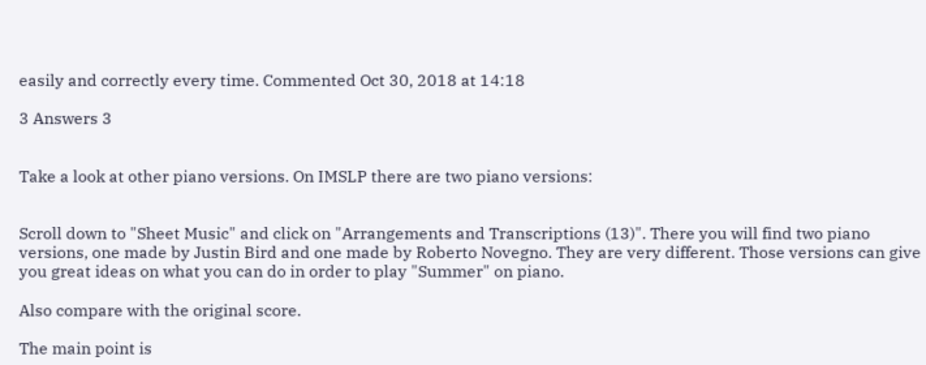easily and correctly every time. Commented Oct 30, 2018 at 14:18

3 Answers 3


Take a look at other piano versions. On IMSLP there are two piano versions:


Scroll down to "Sheet Music" and click on "Arrangements and Transcriptions (13)". There you will find two piano versions, one made by Justin Bird and one made by Roberto Novegno. They are very different. Those versions can give you great ideas on what you can do in order to play "Summer" on piano.

Also compare with the original score.

The main point is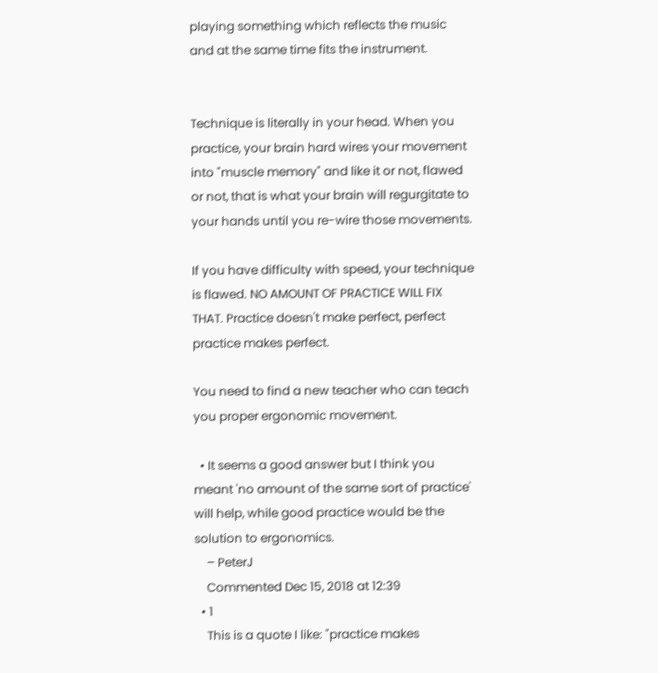playing something which reflects the music and at the same time fits the instrument.


Technique is literally in your head. When you practice, your brain hard wires your movement into "muscle memory" and like it or not, flawed or not, that is what your brain will regurgitate to your hands until you re-wire those movements.

If you have difficulty with speed, your technique is flawed. NO AMOUNT OF PRACTICE WILL FIX THAT. Practice doesn't make perfect, perfect practice makes perfect.

You need to find a new teacher who can teach you proper ergonomic movement.

  • It seems a good answer but I think you meant 'no amount of the same sort of practice' will help, while good practice would be the solution to ergonomics.
    – PeterJ
    Commented Dec 15, 2018 at 12:39
  • 1
    This is a quote I like: "practice makes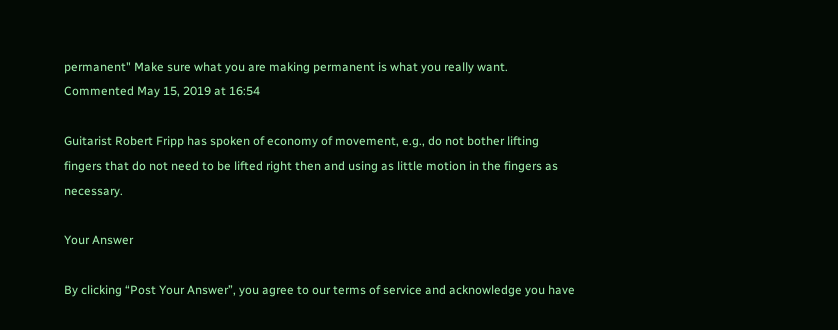permanent" Make sure what you are making permanent is what you really want. Commented May 15, 2019 at 16:54

Guitarist Robert Fripp has spoken of economy of movement, e.g., do not bother lifting fingers that do not need to be lifted right then and using as little motion in the fingers as necessary.

Your Answer

By clicking “Post Your Answer”, you agree to our terms of service and acknowledge you have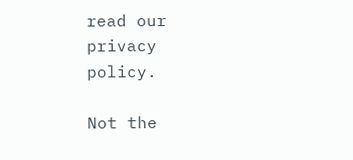read our privacy policy.

Not the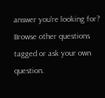answer you're looking for? Browse other questions tagged or ask your own question.